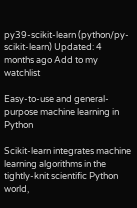py39-scikit-learn (python/py-scikit-learn) Updated: 4 months ago Add to my watchlist

Easy-to-use and general-purpose machine learning in Python

Scikit-learn integrates machine learning algorithms in the tightly-knit scientific Python world,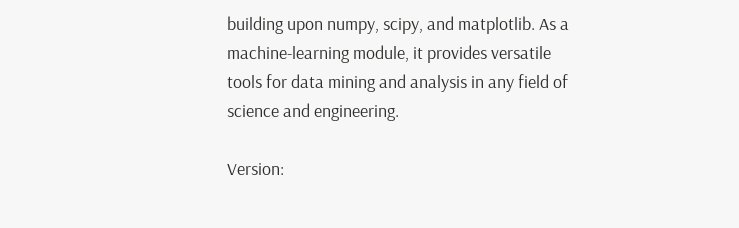building upon numpy, scipy, and matplotlib. As a machine-learning module, it provides versatile tools for data mining and analysis in any field of science and engineering.

Version: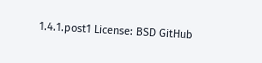1.4.1.post1 License: BSD GitHub